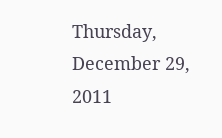Thursday, December 29, 2011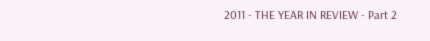2011 - THE YEAR IN REVIEW - Part 2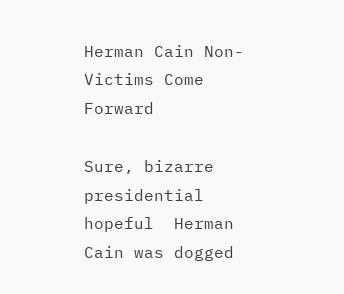Herman Cain Non-Victims Come Forward

Sure, bizarre presidential hopeful  Herman Cain was dogged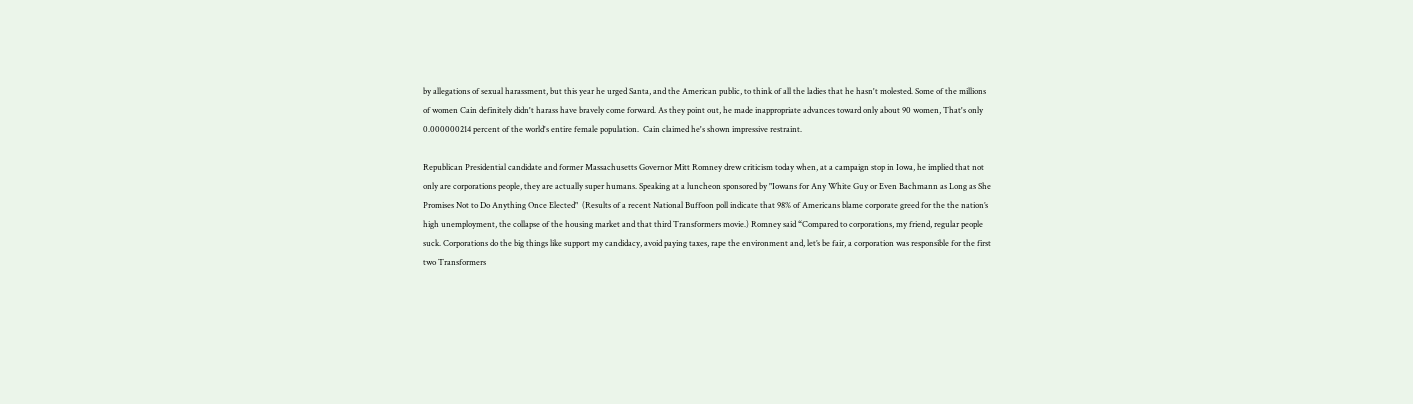by allegations of sexual harassment, but this year he urged Santa, and the American public, to think of all the ladies that he hasn't molested. Some of the millions of women Cain definitely didn't harass have bravely come forward. As they point out, he made inappropriate advances toward only about 90 women, That's only 0.000000214 percent of the world's entire female population.  Cain claimed he's shown impressive restraint.

Republican Presidential candidate and former Massachusetts Governor Mitt Romney drew criticism today when, at a campaign stop in Iowa, he implied that not only are corporations people, they are actually super humans. Speaking at a luncheon sponsored by "Iowans for Any White Guy or Even Bachmann as Long as She Promises Not to Do Anything Once Elected"  (Results of a recent National Buffoon poll indicate that 98% of Americans blame corporate greed for the the nation’s high unemployment, the collapse of the housing market and that third Transformers movie.) Romney said “Compared to corporations, my friend, regular people suck. Corporations do the big things like support my candidacy, avoid paying taxes, rape the environment and, let’s be fair, a corporation was responsible for the first two Transformers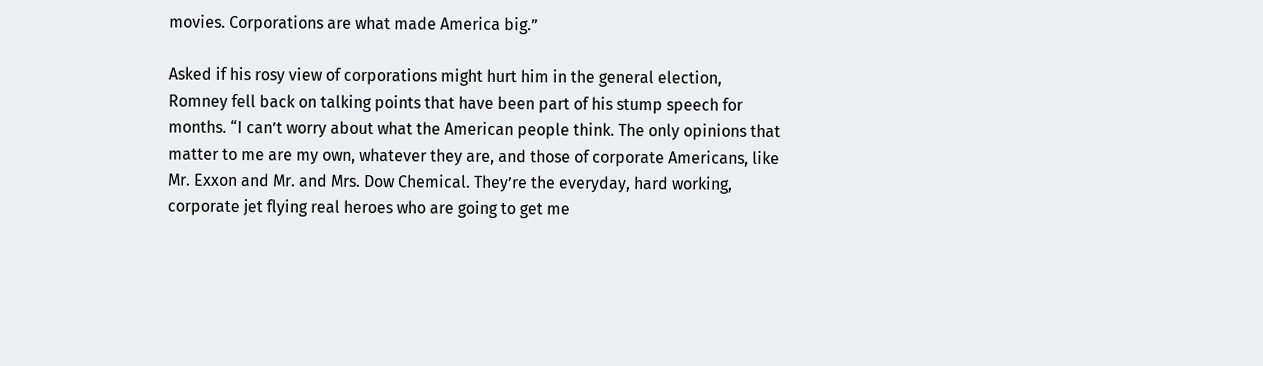movies. Corporations are what made America big.”

Asked if his rosy view of corporations might hurt him in the general election, Romney fell back on talking points that have been part of his stump speech for months. “I can’t worry about what the American people think. The only opinions that matter to me are my own, whatever they are, and those of corporate Americans, like Mr. Exxon and Mr. and Mrs. Dow Chemical. They’re the everyday, hard working, corporate jet flying real heroes who are going to get me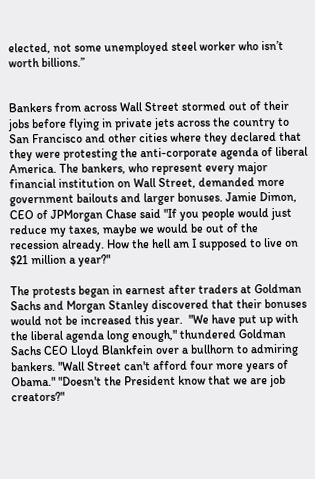elected, not some unemployed steel worker who isn’t worth billions.”


Bankers from across Wall Street stormed out of their jobs before flying in private jets across the country to San Francisco and other cities where they declared that they were protesting the anti-corporate agenda of liberal America. The bankers, who represent every major financial institution on Wall Street, demanded more government bailouts and larger bonuses. Jamie Dimon, CEO of JPMorgan Chase said "If you people would just reduce my taxes, maybe we would be out of the recession already. How the hell am I supposed to live on $21 million a year?"

The protests began in earnest after traders at Goldman Sachs and Morgan Stanley discovered that their bonuses would not be increased this year.  "We have put up with the liberal agenda long enough," thundered Goldman Sachs CEO Lloyd Blankfein over a bullhorn to admiring bankers. "Wall Street can't afford four more years of Obama." "Doesn't the President know that we are job creators?"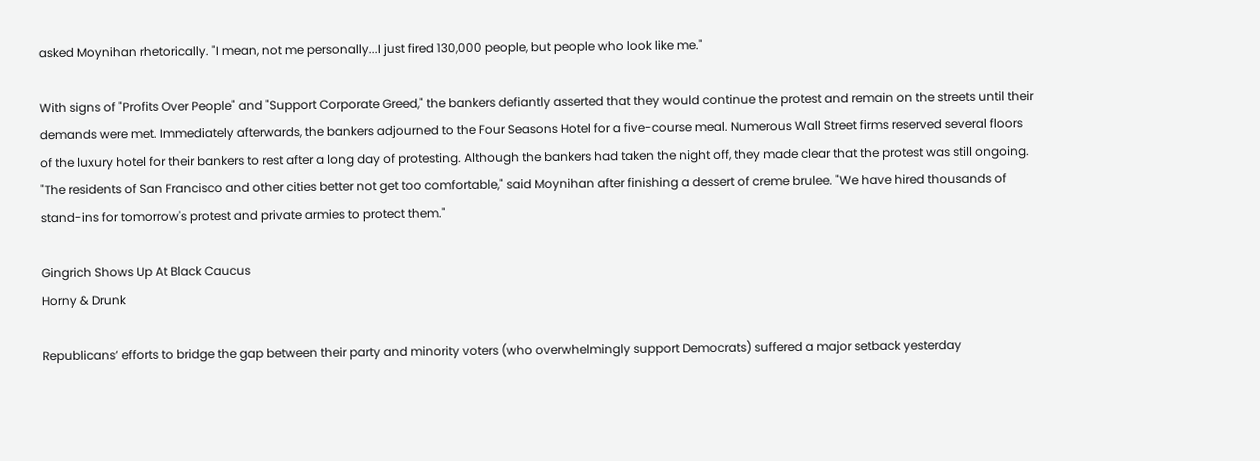asked Moynihan rhetorically. "I mean, not me personally...I just fired 130,000 people, but people who look like me."

With signs of "Profits Over People" and "Support Corporate Greed," the bankers defiantly asserted that they would continue the protest and remain on the streets until their demands were met. Immediately afterwards, the bankers adjourned to the Four Seasons Hotel for a five-course meal. Numerous Wall Street firms reserved several floors of the luxury hotel for their bankers to rest after a long day of protesting. Although the bankers had taken the night off, they made clear that the protest was still ongoing. "The residents of San Francisco and other cities better not get too comfortable," said Moynihan after finishing a dessert of creme brulee. "We have hired thousands of stand-ins for tomorrow's protest and private armies to protect them."

Gingrich Shows Up At Black Caucus
Horny & Drunk

Republicans’ efforts to bridge the gap between their party and minority voters (who overwhelmingly support Democrats) suffered a major setback yesterday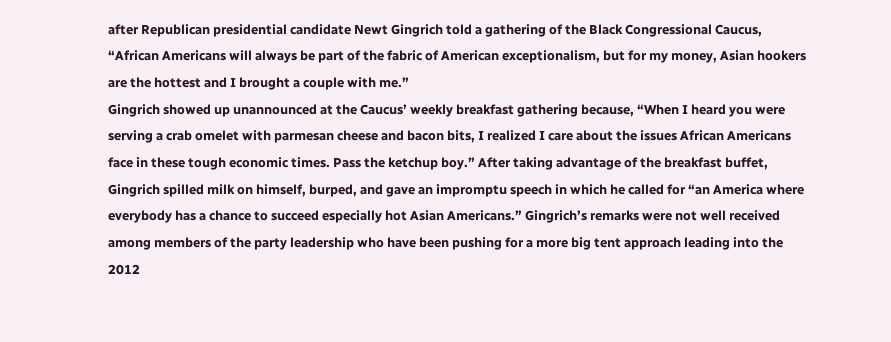after Republican presidential candidate Newt Gingrich told a gathering of the Black Congressional Caucus, “African Americans will always be part of the fabric of American exceptionalism, but for my money, Asian hookers are the hottest and I brought a couple with me.”
Gingrich showed up unannounced at the Caucus’ weekly breakfast gathering because, “When I heard you were serving a crab omelet with parmesan cheese and bacon bits, I realized I care about the issues African Americans face in these tough economic times. Pass the ketchup boy.” After taking advantage of the breakfast buffet, Gingrich spilled milk on himself, burped, and gave an impromptu speech in which he called for “an America where everybody has a chance to succeed especially hot Asian Americans.” Gingrich’s remarks were not well received among members of the party leadership who have been pushing for a more big tent approach leading into the 2012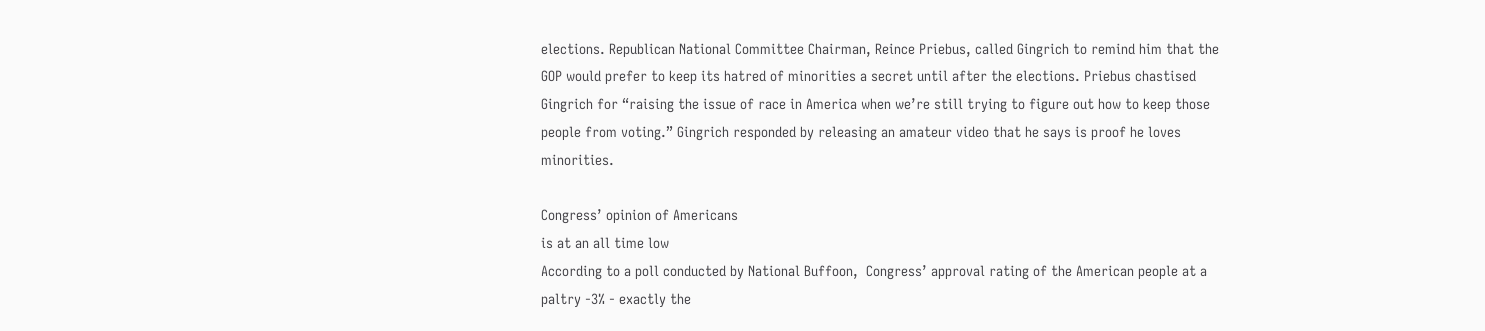elections. Republican National Committee Chairman, Reince Priebus, called Gingrich to remind him that the GOP would prefer to keep its hatred of minorities a secret until after the elections. Priebus chastised Gingrich for “raising the issue of race in America when we’re still trying to figure out how to keep those people from voting.” Gingrich responded by releasing an amateur video that he says is proof he loves minorities.

Congress’ opinion of Americans
is at an all time low
According to a poll conducted by National Buffoon,  Congress’ approval rating of the American people at a paltry -3% - exactly the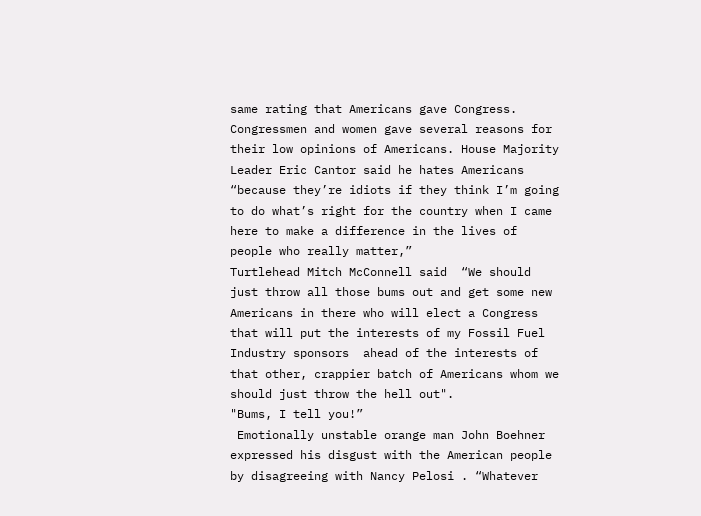same rating that Americans gave Congress.
Congressmen and women gave several reasons for their low opinions of Americans. House Majority Leader Eric Cantor said he hates Americans “because they’re idiots if they think I’m going to do what’s right for the country when I came here to make a difference in the lives of people who really matter,”
Turtlehead Mitch McConnell said  “We should just throw all those bums out and get some new Americans in there who will elect a Congress that will put the interests of my Fossil Fuel Industry sponsors  ahead of the interests of that other, crappier batch of Americans whom we should just throw the hell out".
"Bums, I tell you!”
 Emotionally unstable orange man John Boehner expressed his disgust with the American people by disagreeing with Nancy Pelosi . “Whatever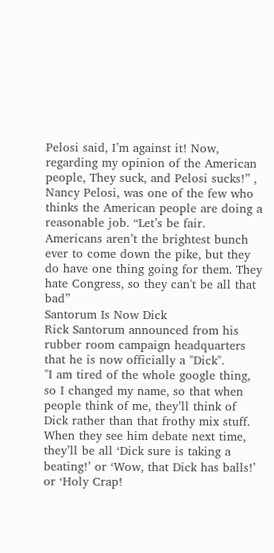Pelosi said, I’m against it! Now, regarding my opinion of the American people, They suck, and Pelosi sucks!” ,
Nancy Pelosi, was one of the few who thinks the American people are doing a reasonable job. “Let’s be fair. Americans aren’t the brightest bunch ever to come down the pike, but they do have one thing going for them. They hate Congress, so they can't be all that bad”
Santorum Is Now Dick
Rick Santorum announced from his rubber room campaign headquarters that he is now officially a "Dick".
"I am tired of the whole google thing, so I changed my name, so that when people think of me, they’ll think of  Dick rather than that frothy mix stuff. When they see him debate next time, they’ll be all ‘Dick sure is taking a beating!’ or ‘Wow, that Dick has balls!’ or ‘Holy Crap!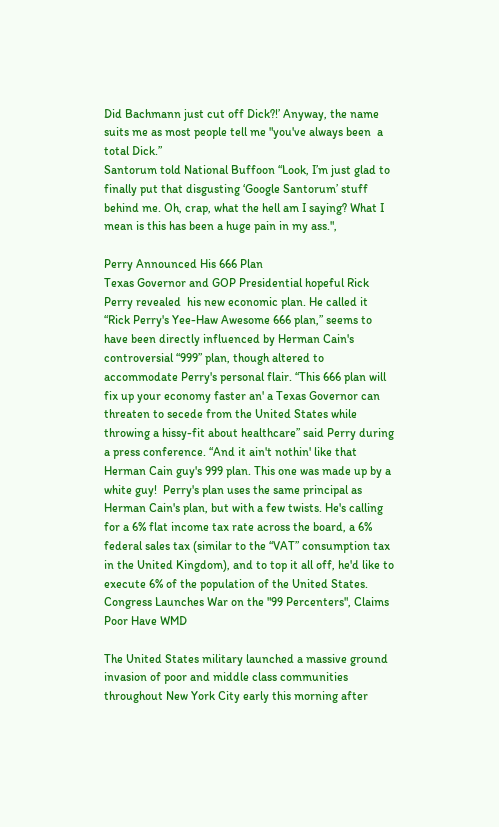Did Bachmann just cut off Dick?!’ Anyway, the name suits me as most people tell me "you've always been  a total Dick.”
Santorum told National Buffoon “Look, I’m just glad to finally put that disgusting ‘Google Santorum’ stuff behind me. Oh, crap, what the hell am I saying? What I mean is this has been a huge pain in my ass.",

Perry Announced His 666 Plan
Texas Governor and GOP Presidential hopeful Rick Perry revealed  his new economic plan. He called it “Rick Perry's Yee-Haw Awesome 666 plan,” seems to have been directly influenced by Herman Cain's controversial “999” plan, though altered to accommodate Perry's personal flair. “This 666 plan will fix up your economy faster an' a Texas Governor can threaten to secede from the United States while throwing a hissy-fit about healthcare” said Perry during a press conference. “And it ain't nothin' like that Herman Cain guy's 999 plan. This one was made up by a white guy!  Perry's plan uses the same principal as Herman Cain's plan, but with a few twists. He's calling for a 6% flat income tax rate across the board, a 6% federal sales tax (similar to the “VAT” consumption tax in the United Kingdom), and to top it all off, he'd like to execute 6% of the population of the United States.
Congress Launches War on the "99 Percenters", Claims Poor Have WMD

The United States military launched a massive ground invasion of poor and middle class communities throughout New York City early this morning after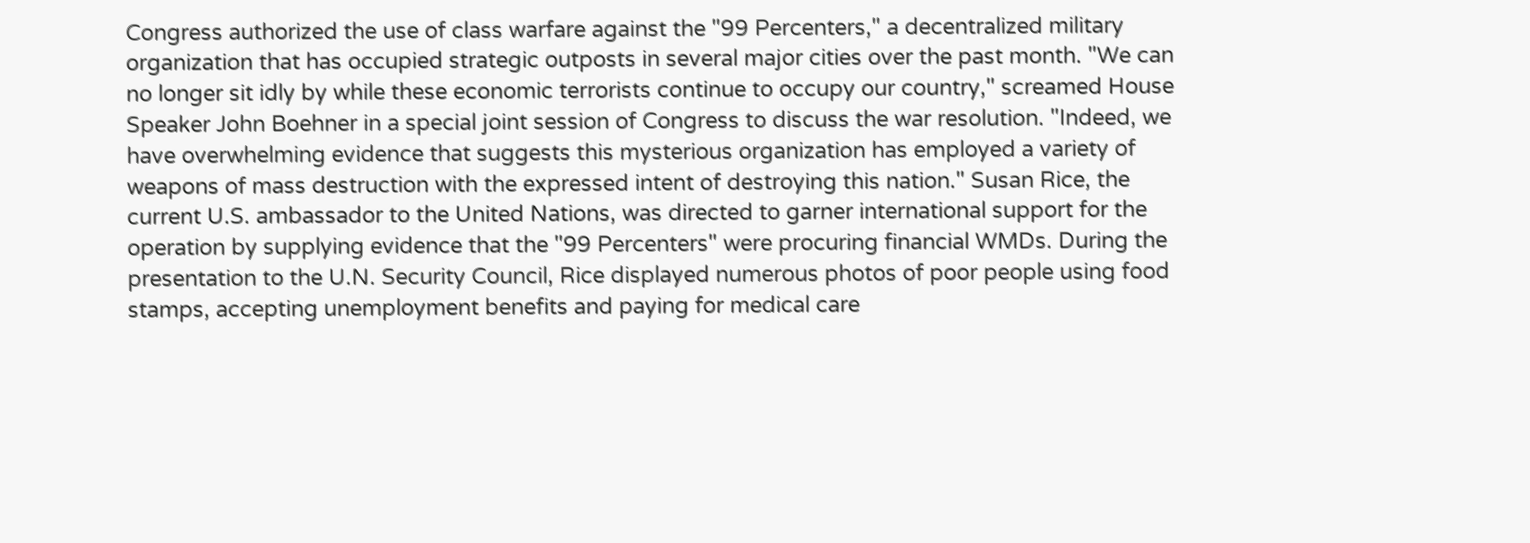Congress authorized the use of class warfare against the "99 Percenters," a decentralized military organization that has occupied strategic outposts in several major cities over the past month. "We can no longer sit idly by while these economic terrorists continue to occupy our country," screamed House Speaker John Boehner in a special joint session of Congress to discuss the war resolution. "Indeed, we have overwhelming evidence that suggests this mysterious organization has employed a variety of weapons of mass destruction with the expressed intent of destroying this nation." Susan Rice, the current U.S. ambassador to the United Nations, was directed to garner international support for the operation by supplying evidence that the "99 Percenters" were procuring financial WMDs. During the presentation to the U.N. Security Council, Rice displayed numerous photos of poor people using food stamps, accepting unemployment benefits and paying for medical care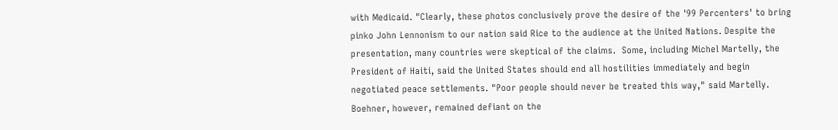with Medicaid. "Clearly, these photos conclusively prove the desire of the '99 Percenters' to bring pinko John Lennonism to our nation said Rice to the audience at the United Nations. Despite the presentation, many countries were skeptical of the claims.  Some, including Michel Martelly, the President of Haiti, said the United States should end all hostilities immediately and begin negotiated peace settlements. "Poor people should never be treated this way," said Martelly.  Boehner, however, remained defiant on the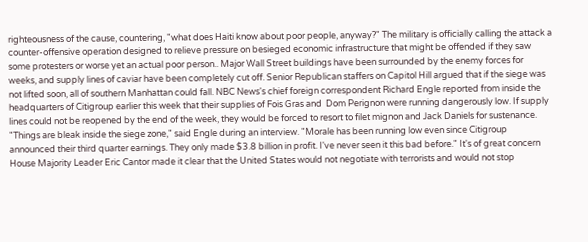righteousness of the cause, countering, "what does Haiti know about poor people, anyway?" The military is officially calling the attack a counter-offensive operation designed to relieve pressure on besieged economic infrastructure that might be offended if they saw some protesters or worse yet an actual poor person.. Major Wall Street buildings have been surrounded by the enemy forces for weeks, and supply lines of caviar have been completely cut off. Senior Republican staffers on Capitol Hill argued that if the siege was not lifted soon, all of southern Manhattan could fall. NBC News's chief foreign correspondent Richard Engle reported from inside the headquarters of Citigroup earlier this week that their supplies of Fois Gras and  Dom Perignon were running dangerously low. If supply lines could not be reopened by the end of the week, they would be forced to resort to filet mignon and Jack Daniels for sustenance. "Things are bleak inside the siege zone," said Engle during an interview. "Morale has been running low even since Citigroup announced their third quarter earnings. They only made $3.8 billion in profit. I've never seen it this bad before." It's of great concern  House Majority Leader Eric Cantor made it clear that the United States would not negotiate with terrorists and would not stop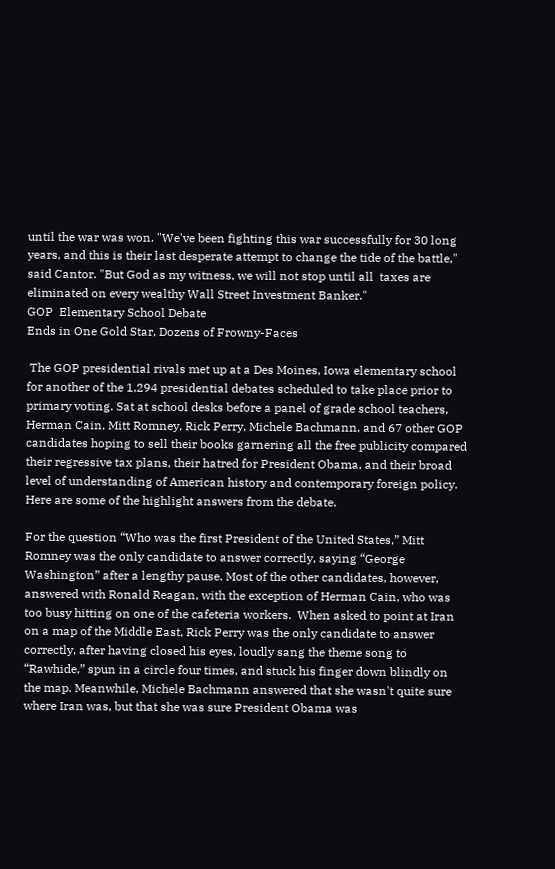until the war was won. "We've been fighting this war successfully for 30 long years, and this is their last desperate attempt to change the tide of the battle," said Cantor. "But God as my witness, we will not stop until all  taxes are eliminated on every wealthy Wall Street Investment Banker."
GOP  Elementary School Debate
Ends in One Gold Star, Dozens of Frowny-Faces

 The GOP presidential rivals met up at a Des Moines, Iowa elementary school for another of the 1,294 presidential debates scheduled to take place prior to primary voting. Sat at school desks before a panel of grade school teachers, Herman Cain, Mitt Romney, Rick Perry, Michele Bachmann, and 67 other GOP candidates hoping to sell their books garnering all the free publicity compared their regressive tax plans, their hatred for President Obama, and their broad level of understanding of American history and contemporary foreign policy. Here are some of the highlight answers from the debate.

For the question “Who was the first President of the United States,” Mitt Romney was the only candidate to answer correctly, saying “George Washington” after a lengthy pause. Most of the other candidates, however, answered with Ronald Reagan, with the exception of Herman Cain, who was too busy hitting on one of the cafeteria workers.  When asked to point at Iran on a map of the Middle East, Rick Perry was the only candidate to answer correctly, after having closed his eyes, loudly sang the theme song to “Rawhide,” spun in a circle four times, and stuck his finger down blindly on the map. Meanwhile, Michele Bachmann answered that she wasn't quite sure where Iran was, but that she was sure President Obama was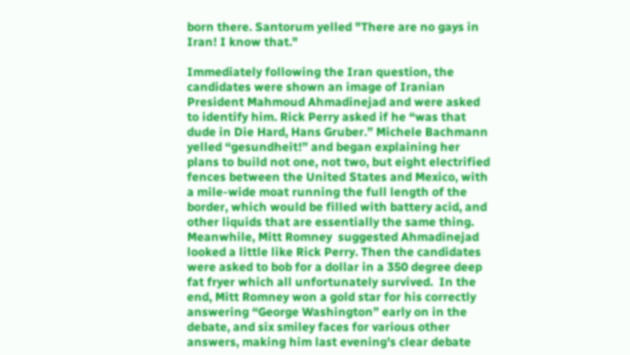born there. Santorum yelled "There are no gays in Iran! I know that."

Immediately following the Iran question, the candidates were shown an image of Iranian President Mahmoud Ahmadinejad and were asked to identify him. Rick Perry asked if he “was that dude in Die Hard, Hans Gruber.” Michele Bachmann yelled “gesundheit!” and began explaining her plans to build not one, not two, but eight electrified fences between the United States and Mexico, with a mile-wide moat running the full length of the border, which would be filled with battery acid, and other liquids that are essentially the same thing. Meanwhile, Mitt Romney  suggested Ahmadinejad looked a little like Rick Perry. Then the candidates were asked to bob for a dollar in a 350 degree deep fat fryer which all unfortunately survived.  In the end, Mitt Romney won a gold star for his correctly answering “George Washington” early on in the debate, and six smiley faces for various other answers, making him last evening's clear debate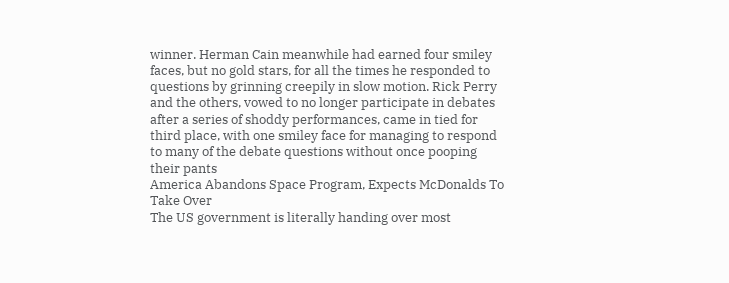winner. Herman Cain meanwhile had earned four smiley faces, but no gold stars, for all the times he responded to questions by grinning creepily in slow motion. Rick Perry and the others, vowed to no longer participate in debates after a series of shoddy performances, came in tied for third place, with one smiley face for managing to respond to many of the debate questions without once pooping their pants
America Abandons Space Program, Expects McDonalds To Take Over
The US government is literally handing over most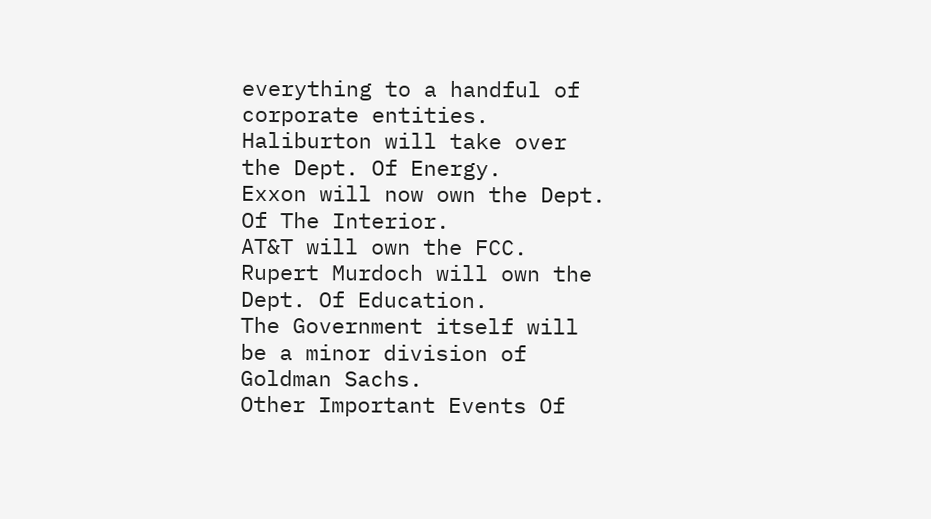everything to a handful of corporate entities.
Haliburton will take over the Dept. Of Energy.
Exxon will now own the Dept. Of The Interior.
AT&T will own the FCC.
Rupert Murdoch will own the Dept. Of Education.
The Government itself will be a minor division of Goldman Sachs.
Other Important Events Of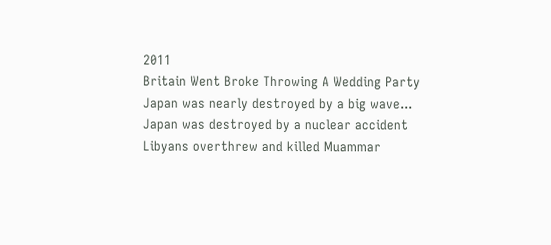2011
Britain Went Broke Throwing A Wedding Party
Japan was nearly destroyed by a big wave...
Japan was destroyed by a nuclear accident
Libyans overthrew and killed Muammar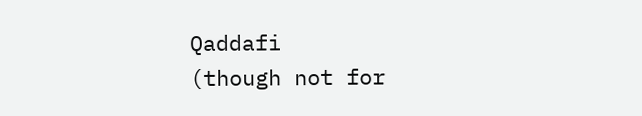Qaddafi
(though not for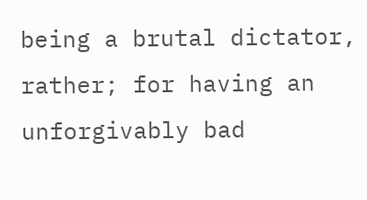being a brutal dictator, rather; for having an unforgivably bad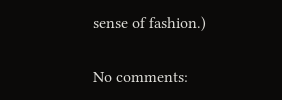sense of fashion.)

No comments: